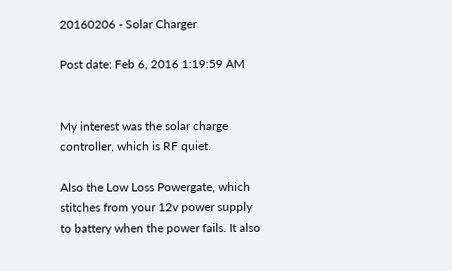20160206 - Solar Charger

Post date: Feb 6, 2016 1:19:59 AM


My interest was the solar charge controller, which is RF quiet.

Also the Low Loss Powergate, which stitches from your 12v power supply to battery when the power fails. It also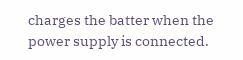charges the batter when the power supply is connected.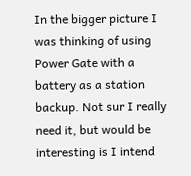In the bigger picture I was thinking of using Power Gate with a battery as a station backup. Not sur I really need it, but would be interesting is I intend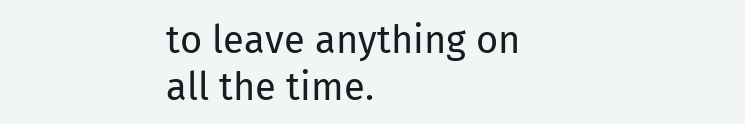to leave anything on all the time.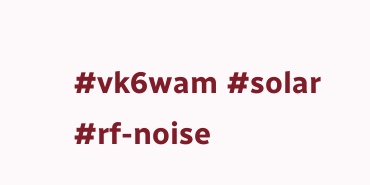#vk6wam #solar #rf-noise